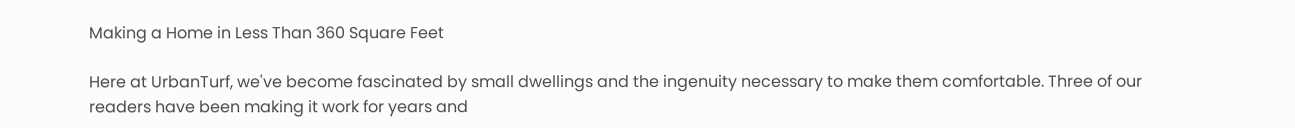Making a Home in Less Than 360 Square Feet

Here at UrbanTurf, we've become fascinated by small dwellings and the ingenuity necessary to make them comfortable. Three of our readers have been making it work for years and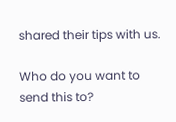shared their tips with us.

Who do you want to send this to?